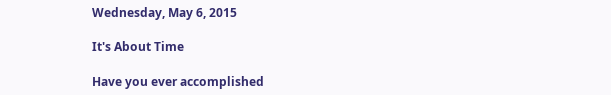Wednesday, May 6, 2015

It's About Time

Have you ever accomplished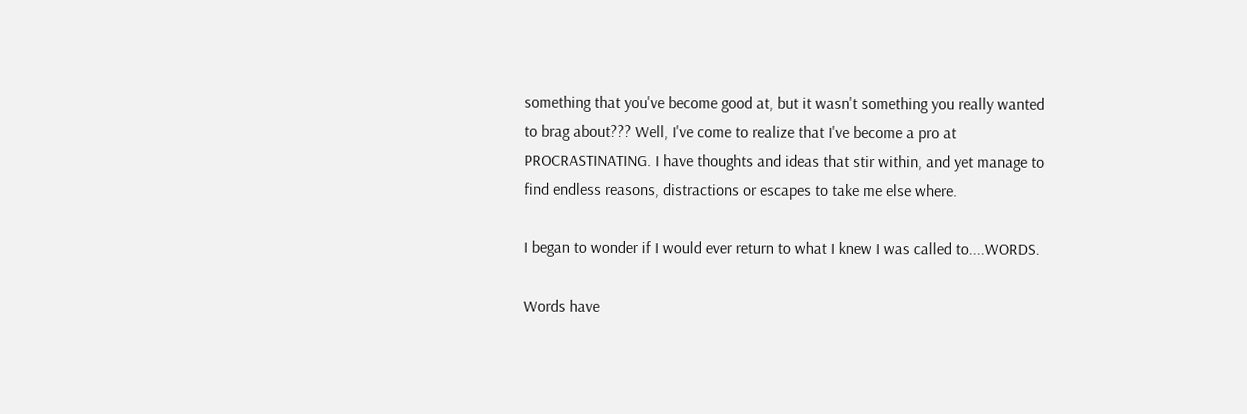something that you've become good at, but it wasn't something you really wanted to brag about??? Well, I've come to realize that I've become a pro at PROCRASTINATING. I have thoughts and ideas that stir within, and yet manage to find endless reasons, distractions or escapes to take me else where.

I began to wonder if I would ever return to what I knew I was called to....WORDS.

Words have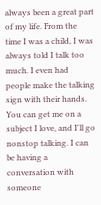always been a great part of my life. From the time I was a child, I was always told I talk too much. I even had people make the talking sign with their hands. You can get me on a subject I love, and I'll go nonstop talking. I can be having a conversation with someone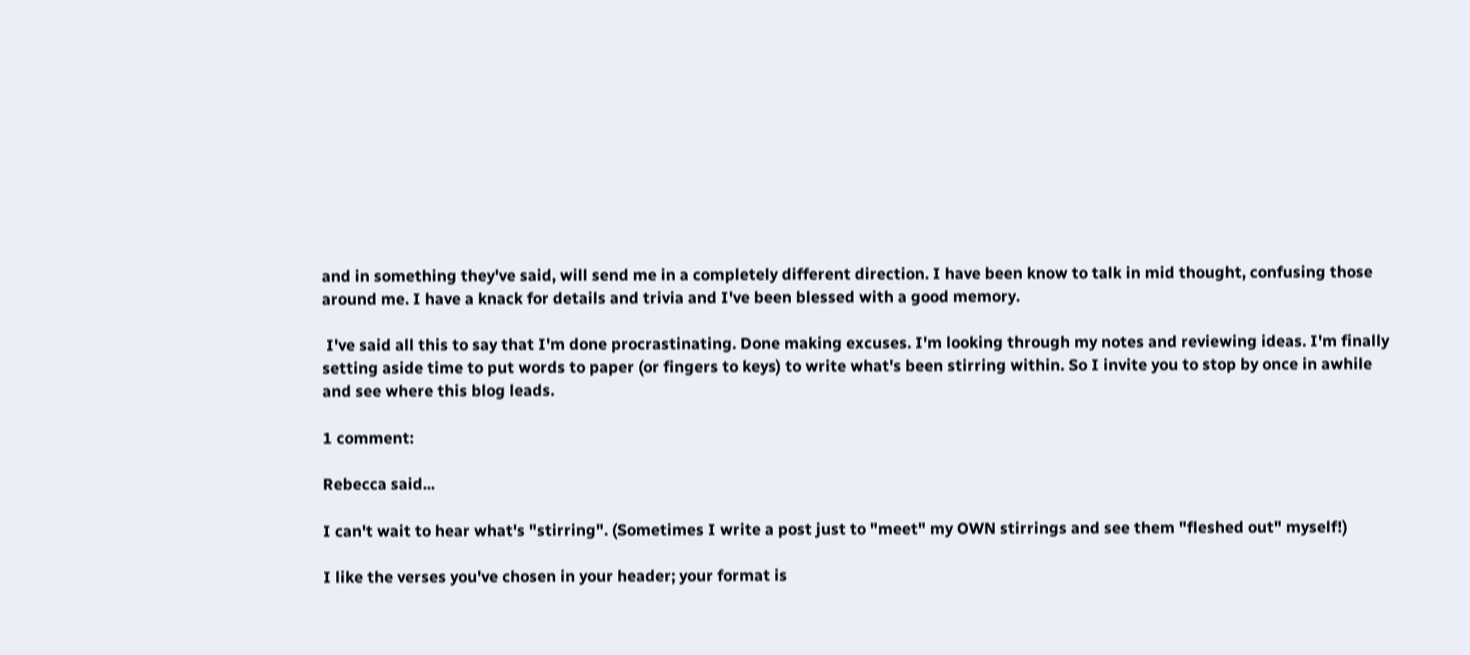and in something they've said, will send me in a completely different direction. I have been know to talk in mid thought, confusing those around me. I have a knack for details and trivia and I've been blessed with a good memory.

 I've said all this to say that I'm done procrastinating. Done making excuses. I'm looking through my notes and reviewing ideas. I'm finally setting aside time to put words to paper (or fingers to keys) to write what's been stirring within. So I invite you to stop by once in awhile and see where this blog leads.

1 comment:

Rebecca said...

I can't wait to hear what's "stirring". (Sometimes I write a post just to "meet" my OWN stirrings and see them "fleshed out" myself!)

I like the verses you've chosen in your header; your format is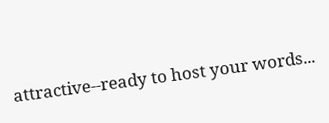attractive--ready to host your words...